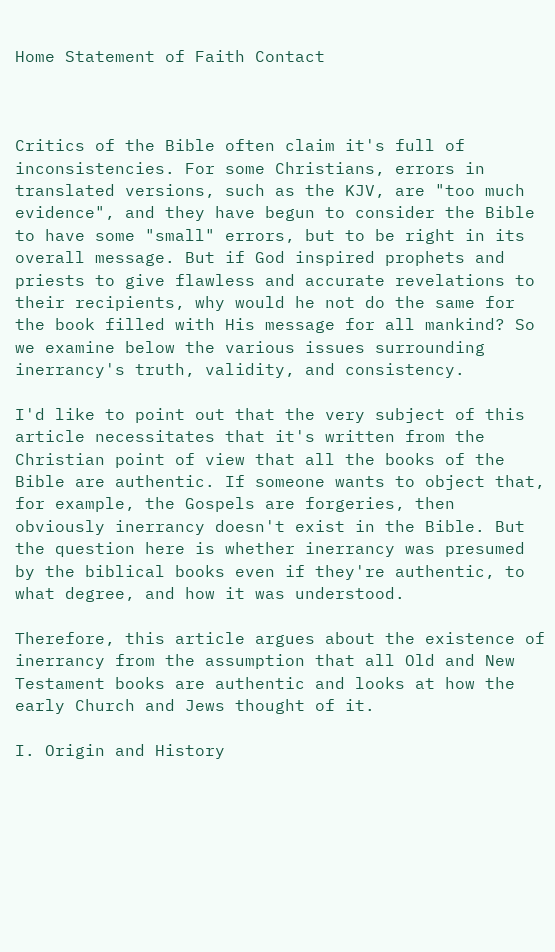Home Statement of Faith Contact



Critics of the Bible often claim it's full of inconsistencies. For some Christians, errors in translated versions, such as the KJV, are "too much evidence", and they have begun to consider the Bible to have some "small" errors, but to be right in its overall message. But if God inspired prophets and priests to give flawless and accurate revelations to their recipients, why would he not do the same for the book filled with His message for all mankind? So we examine below the various issues surrounding inerrancy's truth, validity, and consistency.

I'd like to point out that the very subject of this article necessitates that it's written from the Christian point of view that all the books of the Bible are authentic. If someone wants to object that, for example, the Gospels are forgeries, then obviously inerrancy doesn't exist in the Bible. But the question here is whether inerrancy was presumed by the biblical books even if they're authentic, to what degree, and how it was understood.

Therefore, this article argues about the existence of inerrancy from the assumption that all Old and New Testament books are authentic and looks at how the early Church and Jews thought of it.

I. Origin and History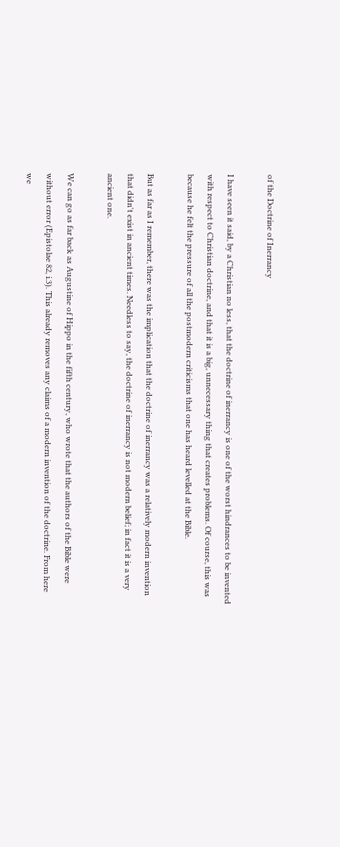of the Doctrine of Inerrancy

I have seen it said, by a Christian no less, that the doctrine of inerrancy is one of the worst hindrances to be invented with respect to Christian doctrine, and that it is a big, unnecessary thing that creates problems. Of course, this was because he felt the pressure of all the postmodern criticisms that one has heard levelled at the Bible.

But as far as I remember, there was the implication that the doctrine of inerrancy was a relatively modern invention that didn't exist in ancient times. Needless to say, the doctrine of inerrancy is not modern belief; in fact it is a very ancient one.

We can go as far back as Augustine of Hippo in the fifth century, who wrote that the authors of the Bible were without error (Epistolae 82, i.3). This already removes any claims of a modern invention of the doctrine. From here we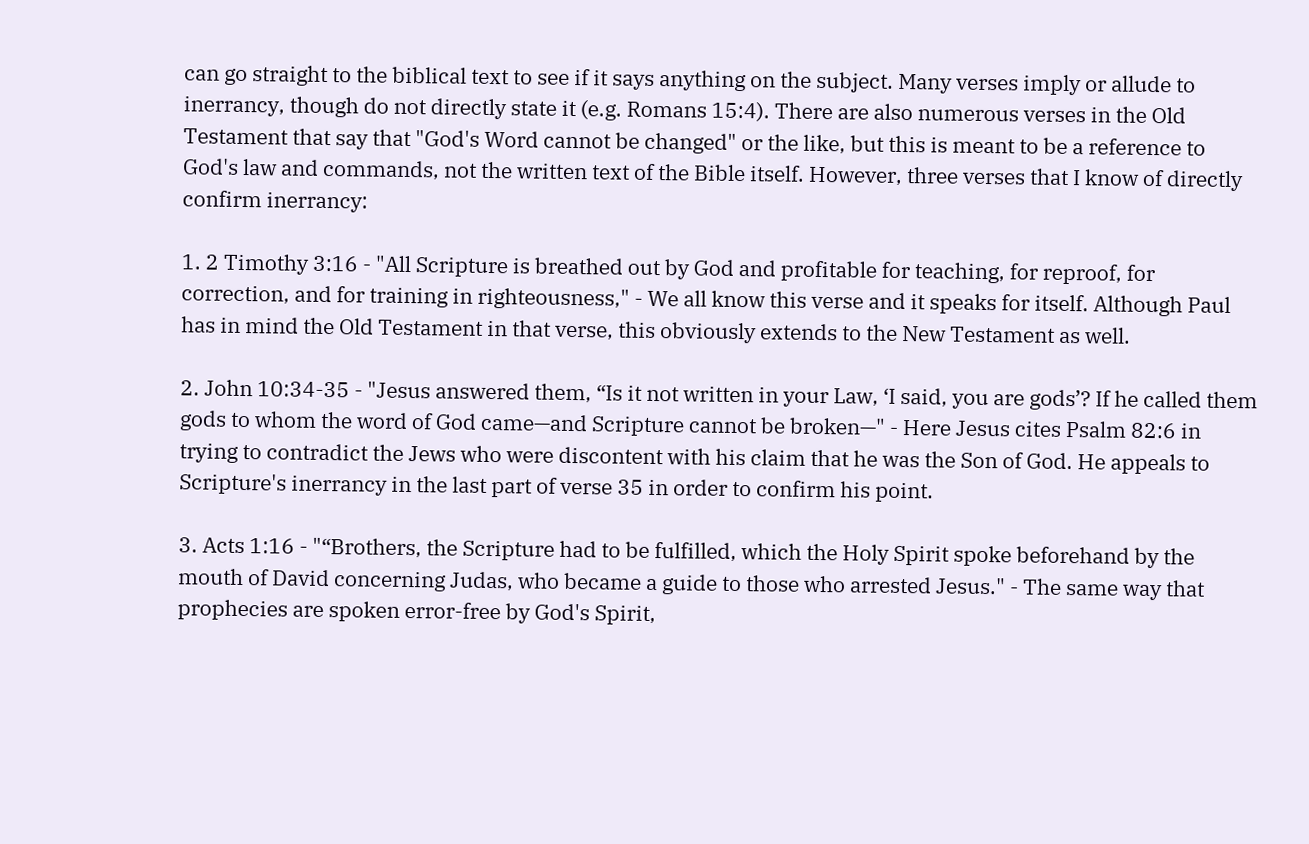can go straight to the biblical text to see if it says anything on the subject. Many verses imply or allude to inerrancy, though do not directly state it (e.g. Romans 15:4). There are also numerous verses in the Old Testament that say that "God's Word cannot be changed" or the like, but this is meant to be a reference to God's law and commands, not the written text of the Bible itself. However, three verses that I know of directly confirm inerrancy:

1. 2 Timothy 3:16 - "All Scripture is breathed out by God and profitable for teaching, for reproof, for correction, and for training in righteousness," - We all know this verse and it speaks for itself. Although Paul has in mind the Old Testament in that verse, this obviously extends to the New Testament as well.

2. John 10:34-35 - "Jesus answered them, “Is it not written in your Law, ‘I said, you are gods’? If he called them gods to whom the word of God came—and Scripture cannot be broken—" - Here Jesus cites Psalm 82:6 in trying to contradict the Jews who were discontent with his claim that he was the Son of God. He appeals to Scripture's inerrancy in the last part of verse 35 in order to confirm his point.

3. Acts 1:16 - "“Brothers, the Scripture had to be fulfilled, which the Holy Spirit spoke beforehand by the mouth of David concerning Judas, who became a guide to those who arrested Jesus." - The same way that prophecies are spoken error-free by God's Spirit,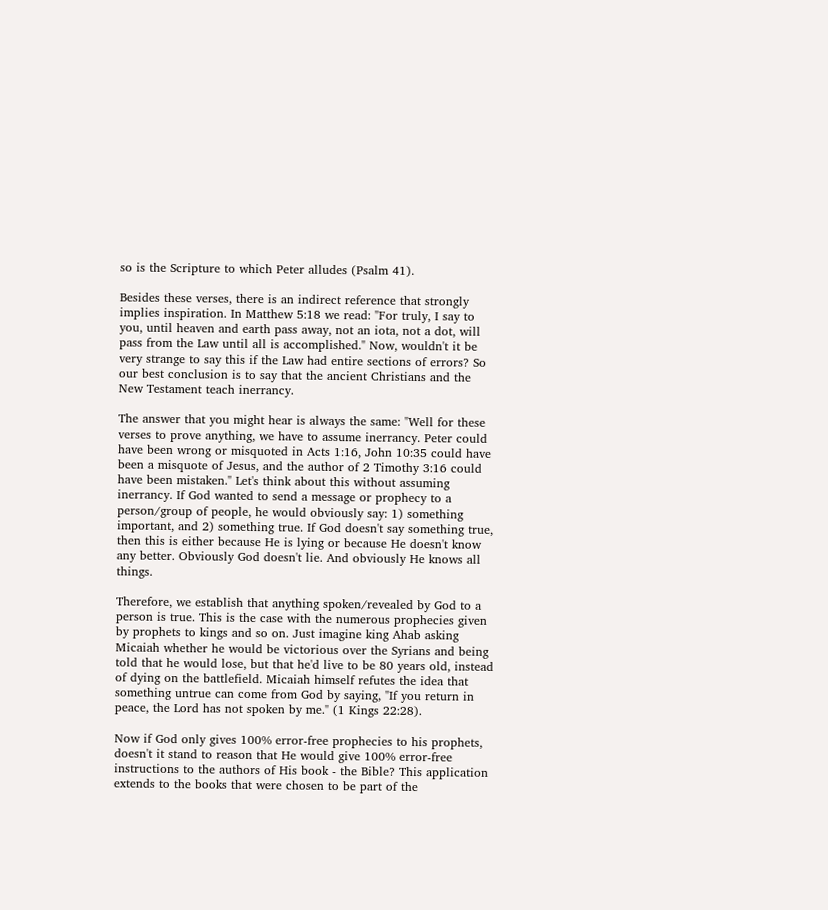so is the Scripture to which Peter alludes (Psalm 41).

Besides these verses, there is an indirect reference that strongly implies inspiration. In Matthew 5:18 we read: "For truly, I say to you, until heaven and earth pass away, not an iota, not a dot, will pass from the Law until all is accomplished." Now, wouldn't it be very strange to say this if the Law had entire sections of errors? So our best conclusion is to say that the ancient Christians and the New Testament teach inerrancy.

The answer that you might hear is always the same: "Well for these verses to prove anything, we have to assume inerrancy. Peter could have been wrong or misquoted in Acts 1:16, John 10:35 could have been a misquote of Jesus, and the author of 2 Timothy 3:16 could have been mistaken." Let's think about this without assuming inerrancy. If God wanted to send a message or prophecy to a person/group of people, he would obviously say: 1) something important, and 2) something true. If God doesn't say something true, then this is either because He is lying or because He doesn't know any better. Obviously God doesn't lie. And obviously He knows all things.

Therefore, we establish that anything spoken/revealed by God to a person is true. This is the case with the numerous prophecies given by prophets to kings and so on. Just imagine king Ahab asking Micaiah whether he would be victorious over the Syrians and being told that he would lose, but that he'd live to be 80 years old, instead of dying on the battlefield. Micaiah himself refutes the idea that something untrue can come from God by saying, "If you return in peace, the Lord has not spoken by me." (1 Kings 22:28).

Now if God only gives 100% error-free prophecies to his prophets, doesn't it stand to reason that He would give 100% error-free instructions to the authors of His book - the Bible? This application extends to the books that were chosen to be part of the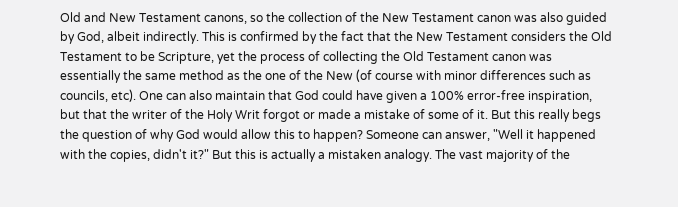Old and New Testament canons, so the collection of the New Testament canon was also guided by God, albeit indirectly. This is confirmed by the fact that the New Testament considers the Old Testament to be Scripture, yet the process of collecting the Old Testament canon was essentially the same method as the one of the New (of course with minor differences such as councils, etc). One can also maintain that God could have given a 100% error-free inspiration, but that the writer of the Holy Writ forgot or made a mistake of some of it. But this really begs the question of why God would allow this to happen? Someone can answer, "Well it happened with the copies, didn't it?" But this is actually a mistaken analogy. The vast majority of the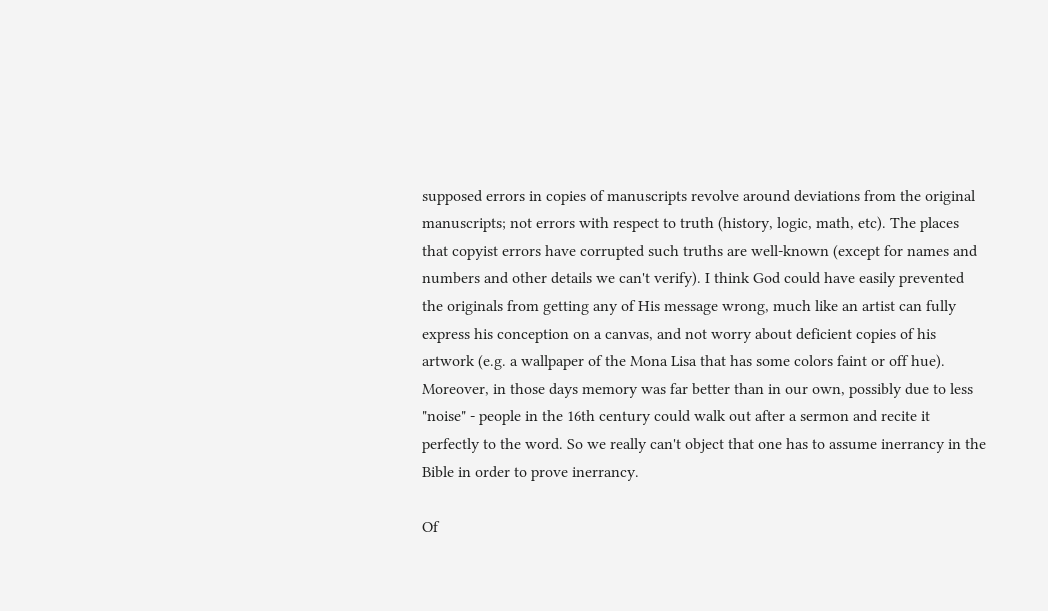supposed errors in copies of manuscripts revolve around deviations from the original manuscripts; not errors with respect to truth (history, logic, math, etc). The places that copyist errors have corrupted such truths are well-known (except for names and numbers and other details we can't verify). I think God could have easily prevented the originals from getting any of His message wrong, much like an artist can fully express his conception on a canvas, and not worry about deficient copies of his artwork (e.g. a wallpaper of the Mona Lisa that has some colors faint or off hue). Moreover, in those days memory was far better than in our own, possibly due to less "noise" - people in the 16th century could walk out after a sermon and recite it perfectly to the word. So we really can't object that one has to assume inerrancy in the Bible in order to prove inerrancy.

Of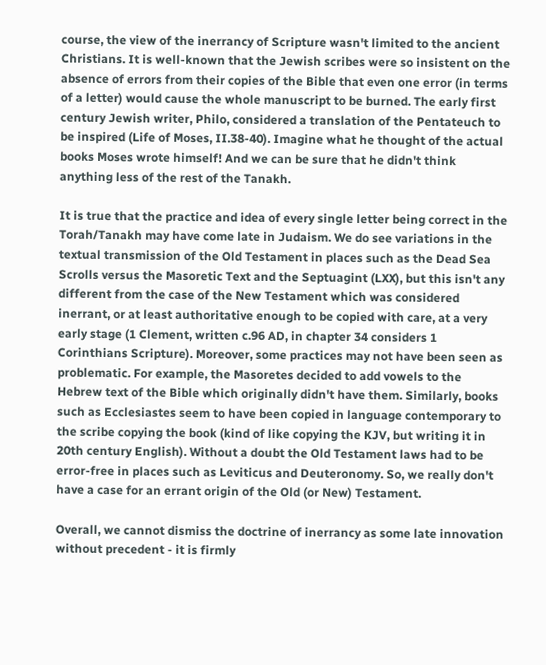course, the view of the inerrancy of Scripture wasn't limited to the ancient Christians. It is well-known that the Jewish scribes were so insistent on the absence of errors from their copies of the Bible that even one error (in terms of a letter) would cause the whole manuscript to be burned. The early first century Jewish writer, Philo, considered a translation of the Pentateuch to be inspired (Life of Moses, II.38-40). Imagine what he thought of the actual books Moses wrote himself! And we can be sure that he didn't think anything less of the rest of the Tanakh.

It is true that the practice and idea of every single letter being correct in the Torah/Tanakh may have come late in Judaism. We do see variations in the textual transmission of the Old Testament in places such as the Dead Sea Scrolls versus the Masoretic Text and the Septuagint (LXX), but this isn't any different from the case of the New Testament which was considered inerrant, or at least authoritative enough to be copied with care, at a very early stage (1 Clement, written c.96 AD, in chapter 34 considers 1 Corinthians Scripture). Moreover, some practices may not have been seen as problematic. For example, the Masoretes decided to add vowels to the Hebrew text of the Bible which originally didn't have them. Similarly, books such as Ecclesiastes seem to have been copied in language contemporary to the scribe copying the book (kind of like copying the KJV, but writing it in 20th century English). Without a doubt the Old Testament laws had to be error-free in places such as Leviticus and Deuteronomy. So, we really don't have a case for an errant origin of the Old (or New) Testament.

Overall, we cannot dismiss the doctrine of inerrancy as some late innovation without precedent - it is firmly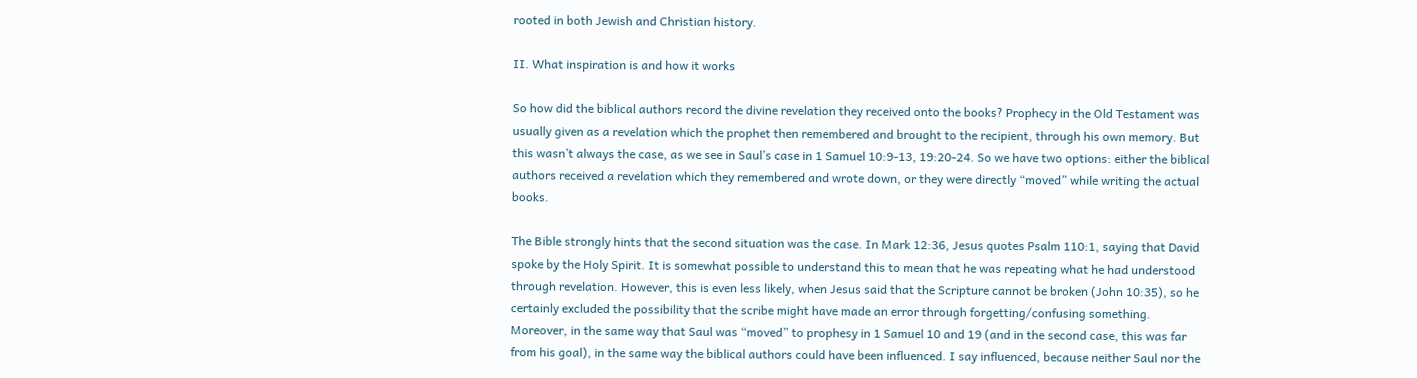rooted in both Jewish and Christian history.

II. What inspiration is and how it works

So how did the biblical authors record the divine revelation they received onto the books? Prophecy in the Old Testament was usually given as a revelation which the prophet then remembered and brought to the recipient, through his own memory. But this wasn’t always the case, as we see in Saul’s case in 1 Samuel 10:9-13, 19:20-24. So we have two options: either the biblical authors received a revelation which they remembered and wrote down, or they were directly “moved” while writing the actual books.

The Bible strongly hints that the second situation was the case. In Mark 12:36, Jesus quotes Psalm 110:1, saying that David spoke by the Holy Spirit. It is somewhat possible to understand this to mean that he was repeating what he had understood through revelation. However, this is even less likely, when Jesus said that the Scripture cannot be broken (John 10:35), so he certainly excluded the possibility that the scribe might have made an error through forgetting/confusing something. Moreover, in the same way that Saul was “moved” to prophesy in 1 Samuel 10 and 19 (and in the second case, this was far from his goal), in the same way the biblical authors could have been influenced. I say influenced, because neither Saul nor the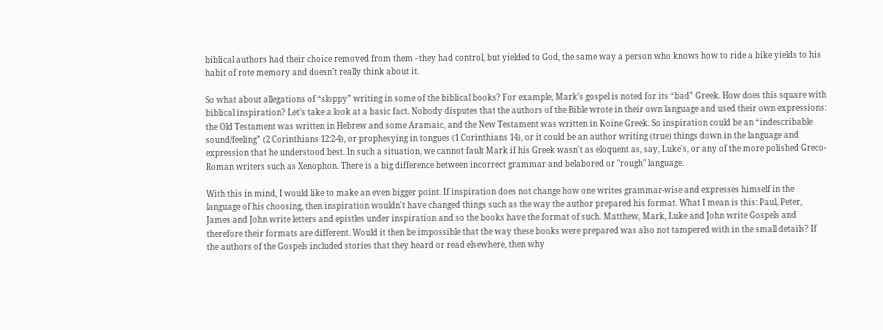biblical authors had their choice removed from them - they had control, but yielded to God, the same way a person who knows how to ride a bike yields to his habit of rote memory and doesn’t really think about it.

So what about allegations of “sloppy” writing in some of the biblical books? For example, Mark’s gospel is noted for its “bad” Greek. How does this square with biblical inspiration? Let’s take a look at a basic fact. Nobody disputes that the authors of the Bible wrote in their own language and used their own expressions: the Old Testament was written in Hebrew and some Aramaic, and the New Testament was written in Koine Greek. So inspiration could be an “indescribable sound/feeling” (2 Corinthians 12:2-4), or prophesying in tongues (1 Corinthians 14), or it could be an author writing (true) things down in the language and expression that he understood best. In such a situation, we cannot fault Mark if his Greek wasn't as eloquent as, say, Luke's, or any of the more polished Greco-Roman writers such as Xenophon. There is a big difference between incorrect grammar and belabored or "rough" language.

With this in mind, I would like to make an even bigger point. If inspiration does not change how one writes grammar-wise and expresses himself in the language of his choosing, then inspiration wouldn't have changed things such as the way the author prepared his format. What I mean is this: Paul, Peter, James and John write letters and epistles under inspiration and so the books have the format of such. Matthew, Mark, Luke and John write Gospels and therefore their formats are different. Would it then be impossible that the way these books were prepared was also not tampered with in the small details? If the authors of the Gospels included stories that they heard or read elsewhere, then why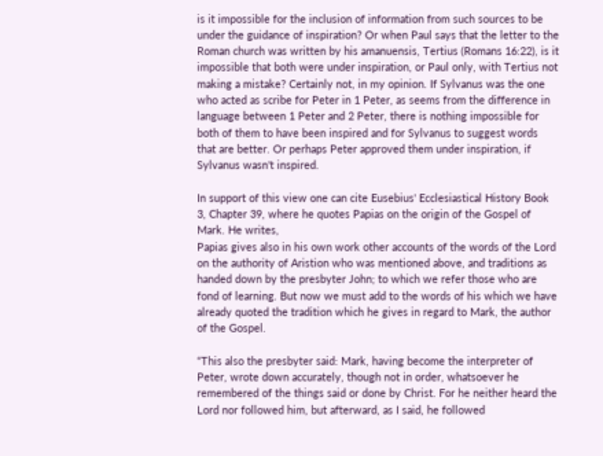is it impossible for the inclusion of information from such sources to be under the guidance of inspiration? Or when Paul says that the letter to the Roman church was written by his amanuensis, Tertius (Romans 16:22), is it impossible that both were under inspiration, or Paul only, with Tertius not making a mistake? Certainly not, in my opinion. If Sylvanus was the one who acted as scribe for Peter in 1 Peter, as seems from the difference in language between 1 Peter and 2 Peter, there is nothing impossible for both of them to have been inspired and for Sylvanus to suggest words that are better. Or perhaps Peter approved them under inspiration, if Sylvanus wasn't inspired.

In support of this view one can cite Eusebius' Ecclesiastical History Book 3, Chapter 39, where he quotes Papias on the origin of the Gospel of Mark. He writes,
Papias gives also in his own work other accounts of the words of the Lord on the authority of Aristion who was mentioned above, and traditions as handed down by the presbyter John; to which we refer those who are fond of learning. But now we must add to the words of his which we have already quoted the tradition which he gives in regard to Mark, the author of the Gospel.

“This also the presbyter said: Mark, having become the interpreter of Peter, wrote down accurately, though not in order, whatsoever he remembered of the things said or done by Christ. For he neither heard the Lord nor followed him, but afterward, as I said, he followed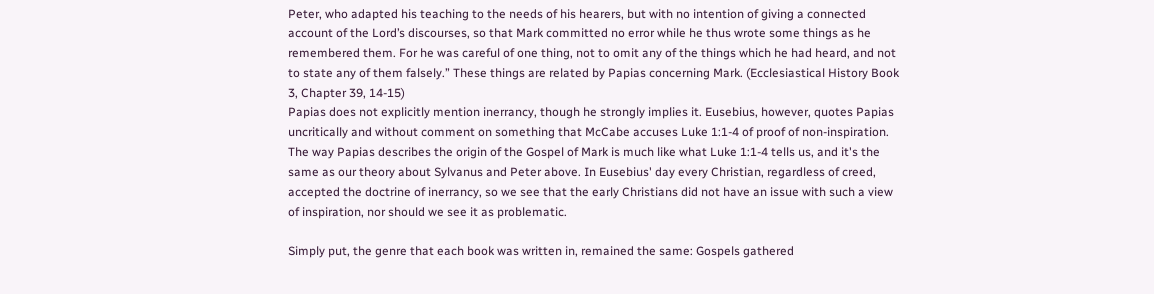Peter, who adapted his teaching to the needs of his hearers, but with no intention of giving a connected account of the Lord’s discourses, so that Mark committed no error while he thus wrote some things as he remembered them. For he was careful of one thing, not to omit any of the things which he had heard, and not to state any of them falsely.” These things are related by Papias concerning Mark. (Ecclesiastical History Book 3, Chapter 39, 14-15)
Papias does not explicitly mention inerrancy, though he strongly implies it. Eusebius, however, quotes Papias uncritically and without comment on something that McCabe accuses Luke 1:1-4 of proof of non-inspiration. The way Papias describes the origin of the Gospel of Mark is much like what Luke 1:1-4 tells us, and it's the same as our theory about Sylvanus and Peter above. In Eusebius' day every Christian, regardless of creed, accepted the doctrine of inerrancy, so we see that the early Christians did not have an issue with such a view of inspiration, nor should we see it as problematic.

Simply put, the genre that each book was written in, remained the same: Gospels gathered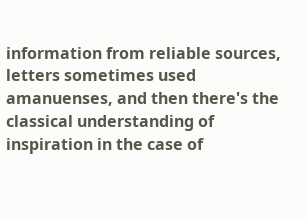information from reliable sources, letters sometimes used amanuenses, and then there's the classical understanding of inspiration in the case of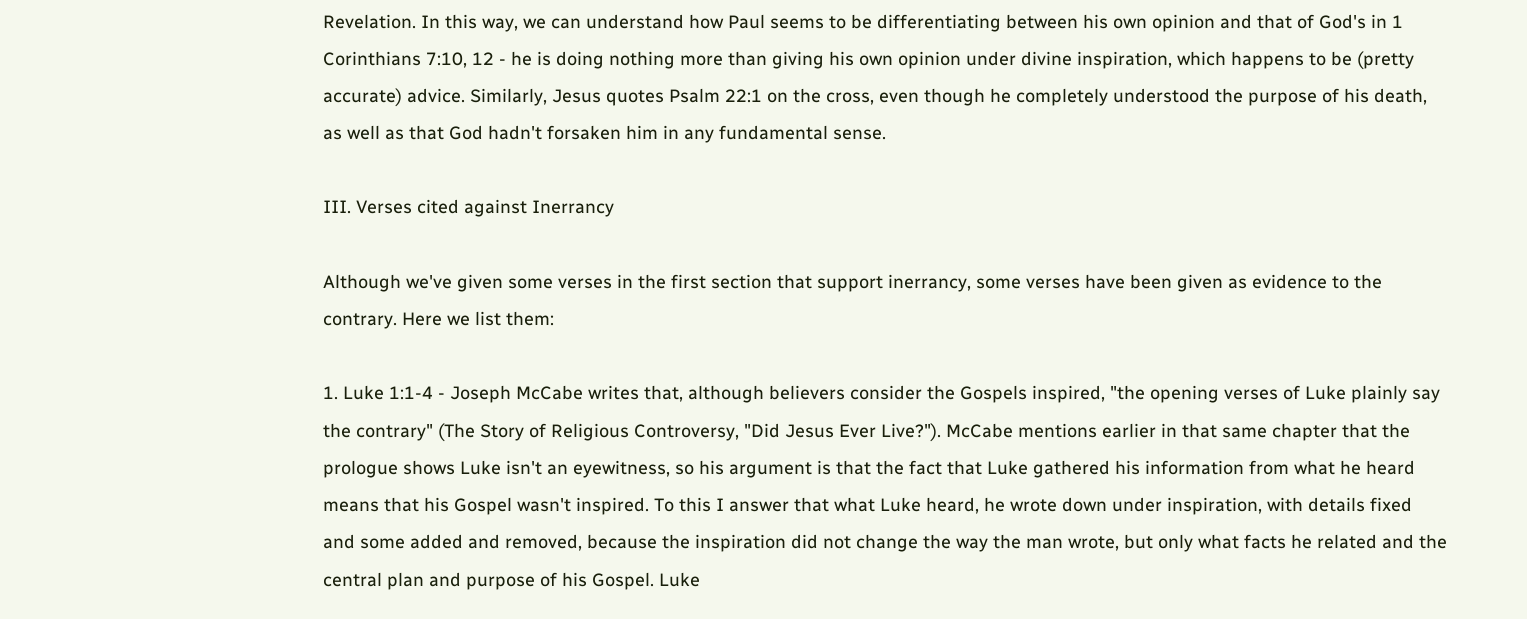Revelation. In this way, we can understand how Paul seems to be differentiating between his own opinion and that of God's in 1 Corinthians 7:10, 12 - he is doing nothing more than giving his own opinion under divine inspiration, which happens to be (pretty accurate) advice. Similarly, Jesus quotes Psalm 22:1 on the cross, even though he completely understood the purpose of his death, as well as that God hadn't forsaken him in any fundamental sense.

III. Verses cited against Inerrancy

Although we've given some verses in the first section that support inerrancy, some verses have been given as evidence to the contrary. Here we list them:

1. Luke 1:1-4 - Joseph McCabe writes that, although believers consider the Gospels inspired, "the opening verses of Luke plainly say the contrary" (The Story of Religious Controversy, "Did Jesus Ever Live?"). McCabe mentions earlier in that same chapter that the prologue shows Luke isn't an eyewitness, so his argument is that the fact that Luke gathered his information from what he heard means that his Gospel wasn't inspired. To this I answer that what Luke heard, he wrote down under inspiration, with details fixed and some added and removed, because the inspiration did not change the way the man wrote, but only what facts he related and the central plan and purpose of his Gospel. Luke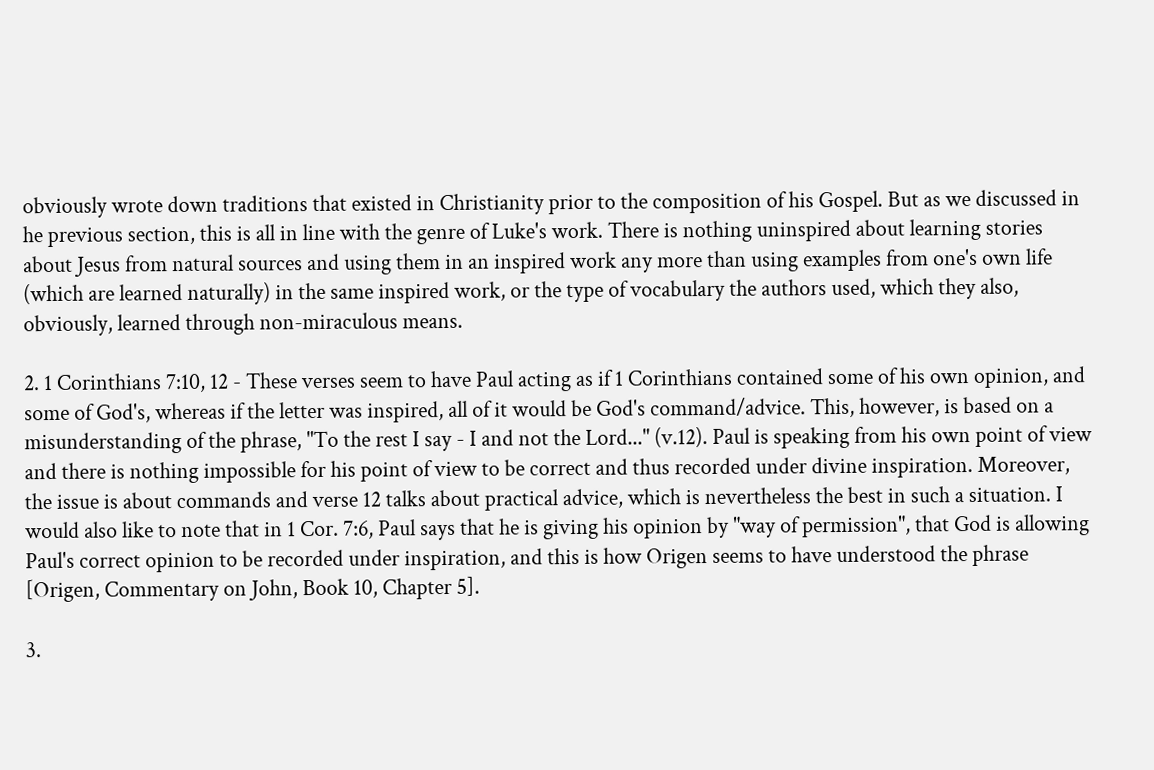obviously wrote down traditions that existed in Christianity prior to the composition of his Gospel. But as we discussed in he previous section, this is all in line with the genre of Luke's work. There is nothing uninspired about learning stories about Jesus from natural sources and using them in an inspired work any more than using examples from one's own life (which are learned naturally) in the same inspired work, or the type of vocabulary the authors used, which they also, obviously, learned through non-miraculous means.

2. 1 Corinthians 7:10, 12 - These verses seem to have Paul acting as if 1 Corinthians contained some of his own opinion, and some of God's, whereas if the letter was inspired, all of it would be God's command/advice. This, however, is based on a misunderstanding of the phrase, "To the rest I say - I and not the Lord..." (v.12). Paul is speaking from his own point of view and there is nothing impossible for his point of view to be correct and thus recorded under divine inspiration. Moreover, the issue is about commands and verse 12 talks about practical advice, which is nevertheless the best in such a situation. I would also like to note that in 1 Cor. 7:6, Paul says that he is giving his opinion by "way of permission", that God is allowing Paul's correct opinion to be recorded under inspiration, and this is how Origen seems to have understood the phrase [Origen, Commentary on John, Book 10, Chapter 5].

3.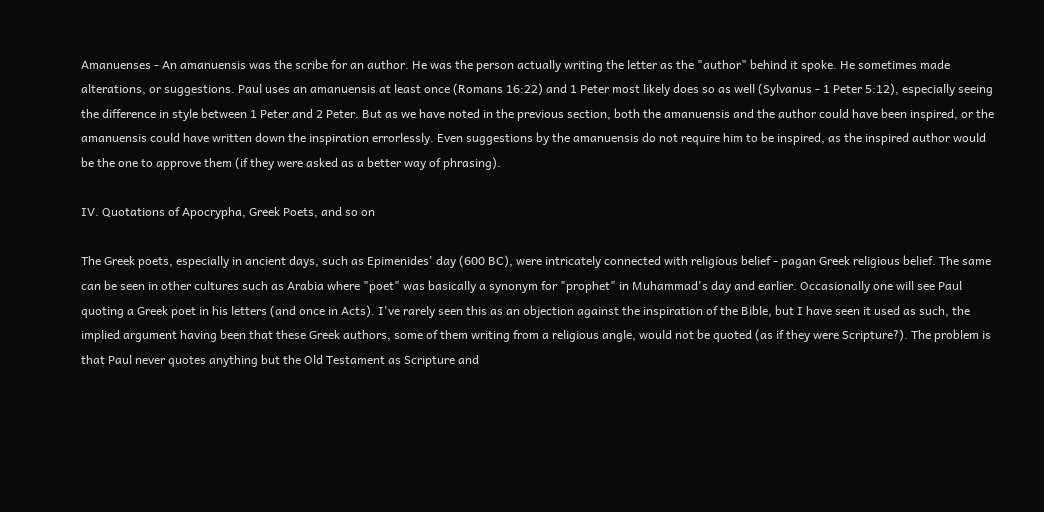Amanuenses - An amanuensis was the scribe for an author. He was the person actually writing the letter as the "author" behind it spoke. He sometimes made alterations, or suggestions. Paul uses an amanuensis at least once (Romans 16:22) and 1 Peter most likely does so as well (Sylvanus - 1 Peter 5:12), especially seeing the difference in style between 1 Peter and 2 Peter. But as we have noted in the previous section, both the amanuensis and the author could have been inspired, or the amanuensis could have written down the inspiration errorlessly. Even suggestions by the amanuensis do not require him to be inspired, as the inspired author would be the one to approve them (if they were asked as a better way of phrasing).

IV. Quotations of Apocrypha, Greek Poets, and so on

The Greek poets, especially in ancient days, such as Epimenides' day (600 BC), were intricately connected with religious belief - pagan Greek religious belief. The same can be seen in other cultures such as Arabia where "poet" was basically a synonym for "prophet" in Muhammad's day and earlier. Occasionally one will see Paul quoting a Greek poet in his letters (and once in Acts). I've rarely seen this as an objection against the inspiration of the Bible, but I have seen it used as such, the implied argument having been that these Greek authors, some of them writing from a religious angle, would not be quoted (as if they were Scripture?). The problem is that Paul never quotes anything but the Old Testament as Scripture and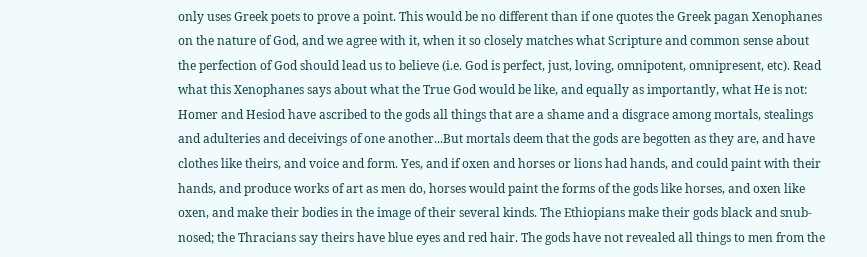only uses Greek poets to prove a point. This would be no different than if one quotes the Greek pagan Xenophanes on the nature of God, and we agree with it, when it so closely matches what Scripture and common sense about the perfection of God should lead us to believe (i.e. God is perfect, just, loving, omnipotent, omnipresent, etc). Read what this Xenophanes says about what the True God would be like, and equally as importantly, what He is not:
Homer and Hesiod have ascribed to the gods all things that are a shame and a disgrace among mortals, stealings and adulteries and deceivings of one another...But mortals deem that the gods are begotten as they are, and have clothes like theirs, and voice and form. Yes, and if oxen and horses or lions had hands, and could paint with their hands, and produce works of art as men do, horses would paint the forms of the gods like horses, and oxen like oxen, and make their bodies in the image of their several kinds. The Ethiopians make their gods black and snub-nosed; the Thracians say theirs have blue eyes and red hair. The gods have not revealed all things to men from the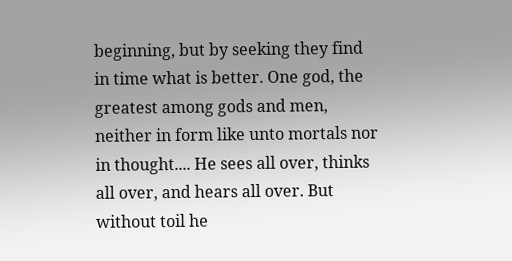beginning, but by seeking they find in time what is better. One god, the greatest among gods and men, neither in form like unto mortals nor in thought.... He sees all over, thinks all over, and hears all over. But without toil he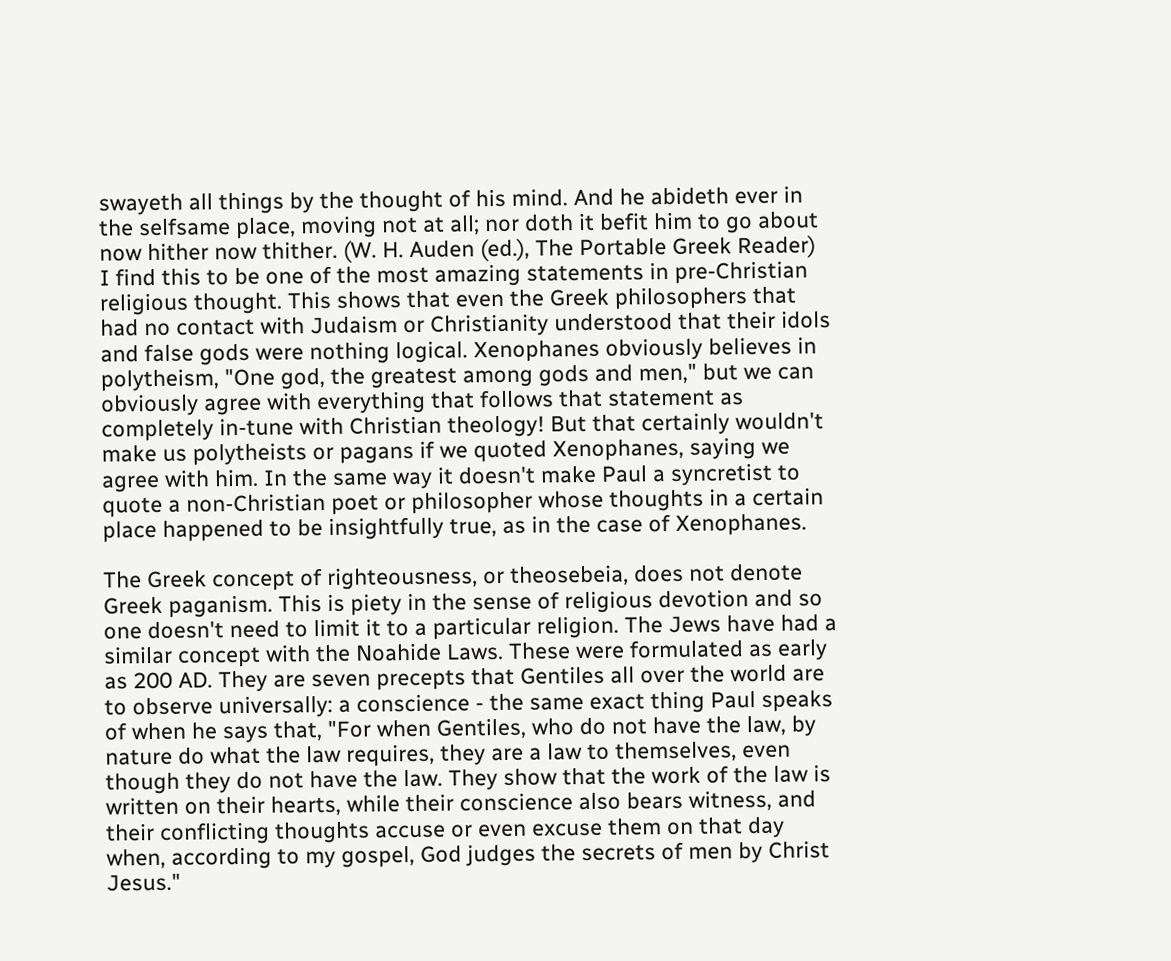swayeth all things by the thought of his mind. And he abideth ever in the selfsame place, moving not at all; nor doth it befit him to go about now hither now thither. (W. H. Auden (ed.), The Portable Greek Reader)
I find this to be one of the most amazing statements in pre-Christian religious thought. This shows that even the Greek philosophers that had no contact with Judaism or Christianity understood that their idols and false gods were nothing logical. Xenophanes obviously believes in polytheism, "One god, the greatest among gods and men," but we can obviously agree with everything that follows that statement as completely in-tune with Christian theology! But that certainly wouldn't make us polytheists or pagans if we quoted Xenophanes, saying we agree with him. In the same way it doesn't make Paul a syncretist to quote a non-Christian poet or philosopher whose thoughts in a certain place happened to be insightfully true, as in the case of Xenophanes.

The Greek concept of righteousness, or theosebeia, does not denote Greek paganism. This is piety in the sense of religious devotion and so one doesn't need to limit it to a particular religion. The Jews have had a similar concept with the Noahide Laws. These were formulated as early as 200 AD. They are seven precepts that Gentiles all over the world are to observe universally: a conscience - the same exact thing Paul speaks of when he says that, "For when Gentiles, who do not have the law, by nature do what the law requires, they are a law to themselves, even though they do not have the law. They show that the work of the law is written on their hearts, while their conscience also bears witness, and their conflicting thoughts accuse or even excuse them on that day when, according to my gospel, God judges the secrets of men by Christ Jesus."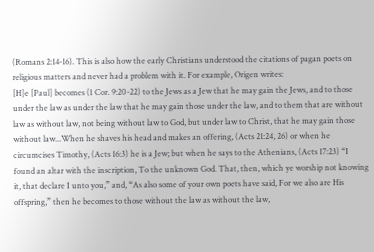(Romans 2:14-16). This is also how the early Christians understood the citations of pagan poets on religious matters and never had a problem with it. For example, Origen writes:
[H]e [Paul] becomes (1 Cor. 9:20-22) to the Jews as a Jew that he may gain the Jews, and to those under the law as under the law that he may gain those under the law, and to them that are without law as without law, not being without law to God, but under law to Christ, that he may gain those without law...When he shaves his head and makes an offering, (Acts 21:24, 26) or when he circumcises Timothy, (Acts 16:3) he is a Jew; but when he says to the Athenians, (Acts 17:23) “I found an altar with the inscription, To the unknown God. That, then, which ye worship not knowing it, that declare I unto you,” and, “As also some of your own poets have said, For we also are His offspring,” then he becomes to those without the law as without the law,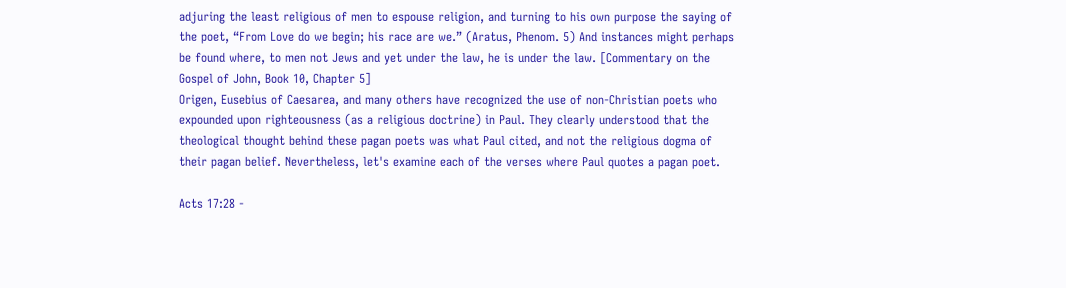adjuring the least religious of men to espouse religion, and turning to his own purpose the saying of the poet, “From Love do we begin; his race are we.” (Aratus, Phenom. 5) And instances might perhaps be found where, to men not Jews and yet under the law, he is under the law. [Commentary on the Gospel of John, Book 10, Chapter 5]
Origen, Eusebius of Caesarea, and many others have recognized the use of non-Christian poets who expounded upon righteousness (as a religious doctrine) in Paul. They clearly understood that the theological thought behind these pagan poets was what Paul cited, and not the religious dogma of their pagan belief. Nevertheless, let's examine each of the verses where Paul quotes a pagan poet.

Acts 17:28 -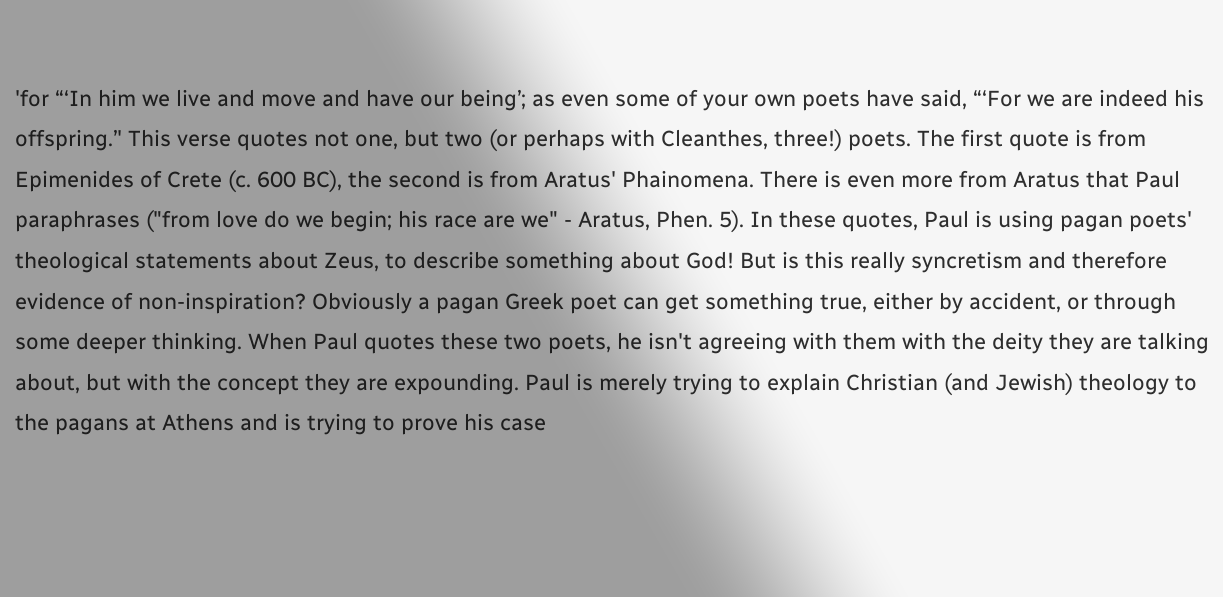'for “‘In him we live and move and have our being’; as even some of your own poets have said, “‘For we are indeed his offspring.’' This verse quotes not one, but two (or perhaps with Cleanthes, three!) poets. The first quote is from Epimenides of Crete (c. 600 BC), the second is from Aratus' Phainomena. There is even more from Aratus that Paul paraphrases ("from love do we begin; his race are we" - Aratus, Phen. 5). In these quotes, Paul is using pagan poets' theological statements about Zeus, to describe something about God! But is this really syncretism and therefore evidence of non-inspiration? Obviously a pagan Greek poet can get something true, either by accident, or through some deeper thinking. When Paul quotes these two poets, he isn't agreeing with them with the deity they are talking about, but with the concept they are expounding. Paul is merely trying to explain Christian (and Jewish) theology to the pagans at Athens and is trying to prove his case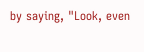by saying, "Look, even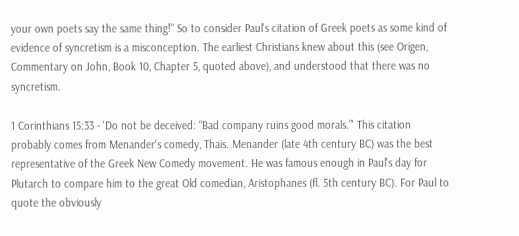your own poets say the same thing!" So to consider Paul's citation of Greek poets as some kind of evidence of syncretism is a misconception. The earliest Christians knew about this (see Origen, Commentary on John, Book 10, Chapter 5, quoted above), and understood that there was no syncretism.

1 Corinthians 15:33 - 'Do not be deceived: “Bad company ruins good morals.”' This citation probably comes from Menander's comedy, Thais. Menander (late 4th century BC) was the best representative of the Greek New Comedy movement. He was famous enough in Paul's day for Plutarch to compare him to the great Old comedian, Aristophanes (fl. 5th century BC). For Paul to quote the obviously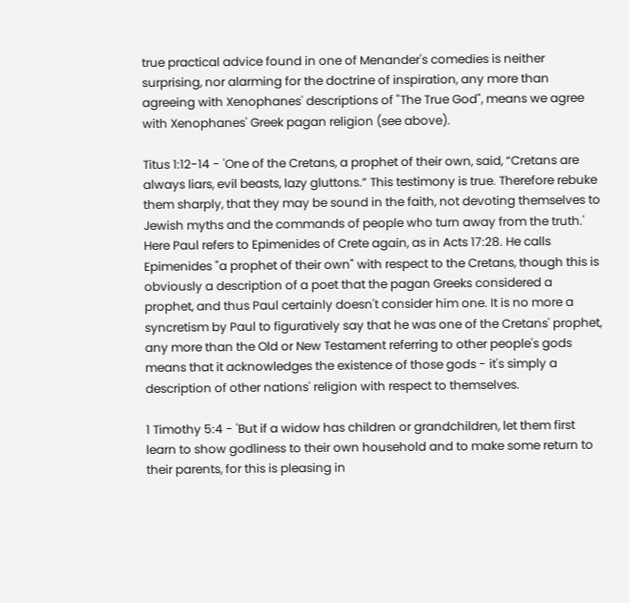true practical advice found in one of Menander's comedies is neither surprising, nor alarming for the doctrine of inspiration, any more than agreeing with Xenophanes' descriptions of "The True God", means we agree with Xenophanes' Greek pagan religion (see above).

Titus 1:12-14 - 'One of the Cretans, a prophet of their own, said, “Cretans are always liars, evil beasts, lazy gluttons.” This testimony is true. Therefore rebuke them sharply, that they may be sound in the faith, not devoting themselves to Jewish myths and the commands of people who turn away from the truth.' Here Paul refers to Epimenides of Crete again, as in Acts 17:28. He calls Epimenides "a prophet of their own" with respect to the Cretans, though this is obviously a description of a poet that the pagan Greeks considered a prophet, and thus Paul certainly doesn't consider him one. It is no more a syncretism by Paul to figuratively say that he was one of the Cretans' prophet, any more than the Old or New Testament referring to other people's gods means that it acknowledges the existence of those gods - it's simply a description of other nations' religion with respect to themselves.

1 Timothy 5:4 - 'But if a widow has children or grandchildren, let them first learn to show godliness to their own household and to make some return to their parents, for this is pleasing in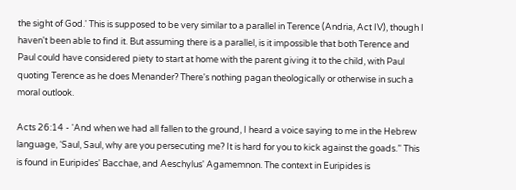the sight of God.' This is supposed to be very similar to a parallel in Terence (Andria, Act IV), though I haven't been able to find it. But assuming there is a parallel, is it impossible that both Terence and Paul could have considered piety to start at home with the parent giving it to the child, with Paul quoting Terence as he does Menander? There's nothing pagan theologically or otherwise in such a moral outlook.

Acts 26:14 - 'And when we had all fallen to the ground, I heard a voice saying to me in the Hebrew language, ‘Saul, Saul, why are you persecuting me? It is hard for you to kick against the goads.’' This is found in Euripides' Bacchae, and Aeschylus' Agamemnon. The context in Euripides is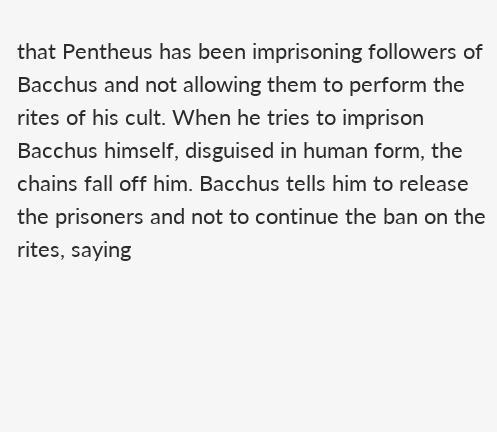that Pentheus has been imprisoning followers of Bacchus and not allowing them to perform the rites of his cult. When he tries to imprison Bacchus himself, disguised in human form, the chains fall off him. Bacchus tells him to release the prisoners and not to continue the ban on the rites, saying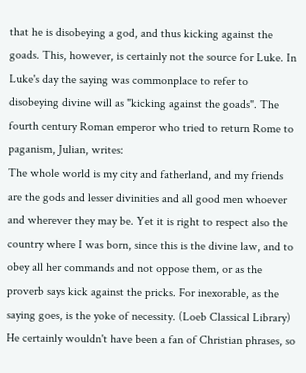that he is disobeying a god, and thus kicking against the goads. This, however, is certainly not the source for Luke. In Luke's day the saying was commonplace to refer to disobeying divine will as "kicking against the goads". The fourth century Roman emperor who tried to return Rome to paganism, Julian, writes:
The whole world is my city and fatherland, and my friends are the gods and lesser divinities and all good men whoever and wherever they may be. Yet it is right to respect also the country where I was born, since this is the divine law, and to obey all her commands and not oppose them, or as the proverb says kick against the pricks. For inexorable, as the saying goes, is the yoke of necessity. (Loeb Classical Library)
He certainly wouldn't have been a fan of Christian phrases, so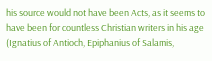his source would not have been Acts, as it seems to have been for countless Christian writers in his age (Ignatius of Antioch, Epiphanius of Salamis,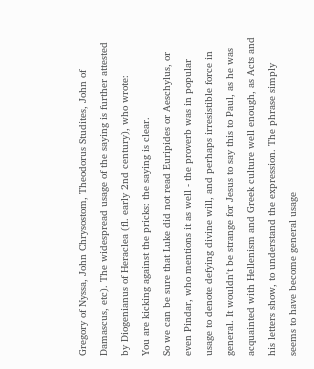Gregory of Nyssa, John Chrysostom, Theodorus Studites, John of Damascus, etc). The widespread usage of the saying is further attested by Diogenianus of Heraclea (fl. early 2nd century), who wrote:
You are kicking against the pricks: the saying is clear.
So we can be sure that Luke did not read Euripides or Aeschylus, or even Pindar, who mentions it as well - the proverb was in popular usage to denote defying divine will, and perhaps irresistible force in general. It wouldn't be strange for Jesus to say this to Paul, as he was acquainted with Hellenism and Greek culture well enough, as Acts and his letters show, to understand the expression. The phrase simply seems to have become general usage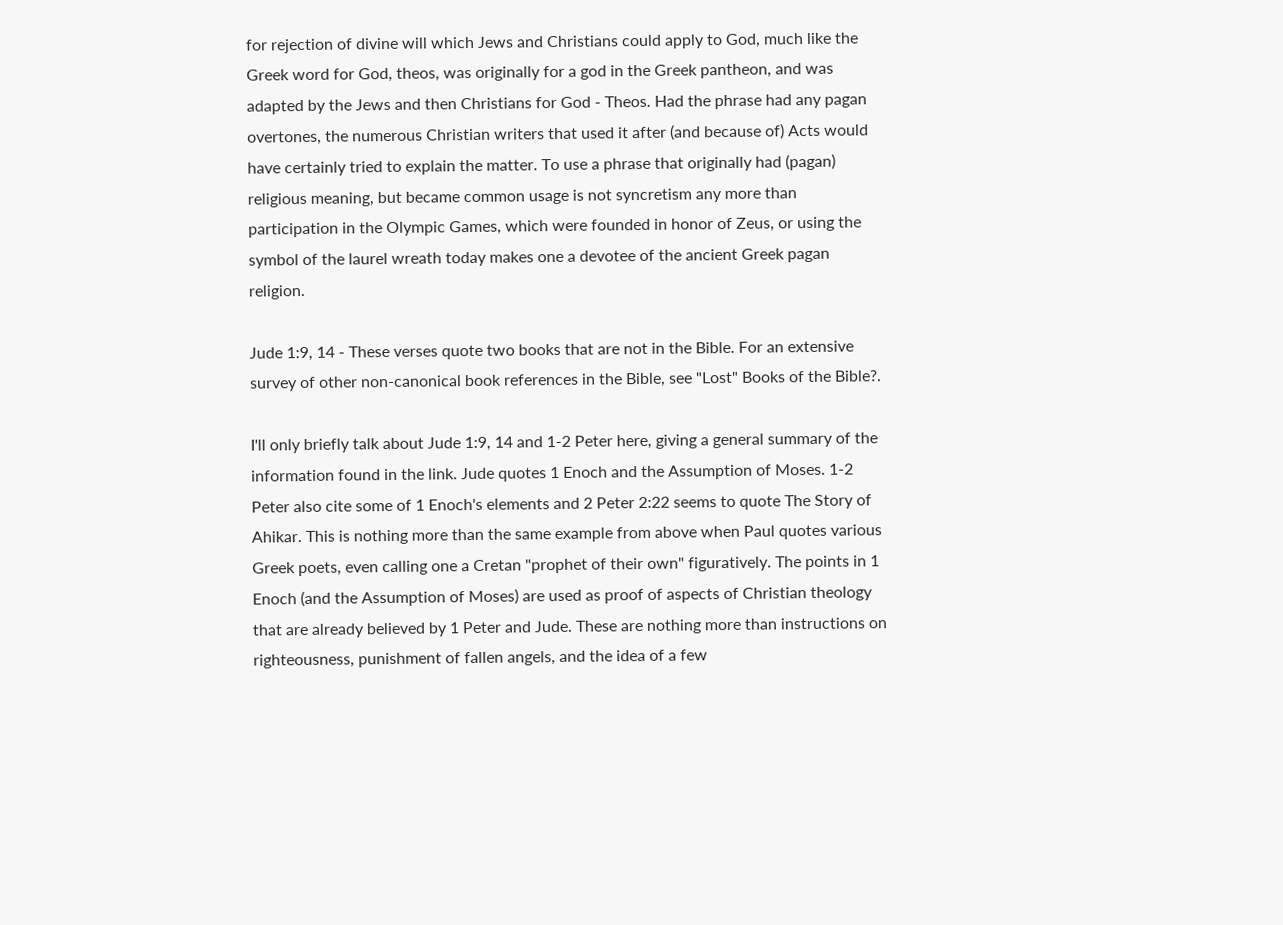for rejection of divine will which Jews and Christians could apply to God, much like the Greek word for God, theos, was originally for a god in the Greek pantheon, and was adapted by the Jews and then Christians for God - Theos. Had the phrase had any pagan overtones, the numerous Christian writers that used it after (and because of) Acts would have certainly tried to explain the matter. To use a phrase that originally had (pagan) religious meaning, but became common usage is not syncretism any more than participation in the Olympic Games, which were founded in honor of Zeus, or using the symbol of the laurel wreath today makes one a devotee of the ancient Greek pagan religion.

Jude 1:9, 14 - These verses quote two books that are not in the Bible. For an extensive survey of other non-canonical book references in the Bible, see "Lost" Books of the Bible?.

I'll only briefly talk about Jude 1:9, 14 and 1-2 Peter here, giving a general summary of the information found in the link. Jude quotes 1 Enoch and the Assumption of Moses. 1-2 Peter also cite some of 1 Enoch's elements and 2 Peter 2:22 seems to quote The Story of Ahikar. This is nothing more than the same example from above when Paul quotes various Greek poets, even calling one a Cretan "prophet of their own" figuratively. The points in 1 Enoch (and the Assumption of Moses) are used as proof of aspects of Christian theology that are already believed by 1 Peter and Jude. These are nothing more than instructions on righteousness, punishment of fallen angels, and the idea of a few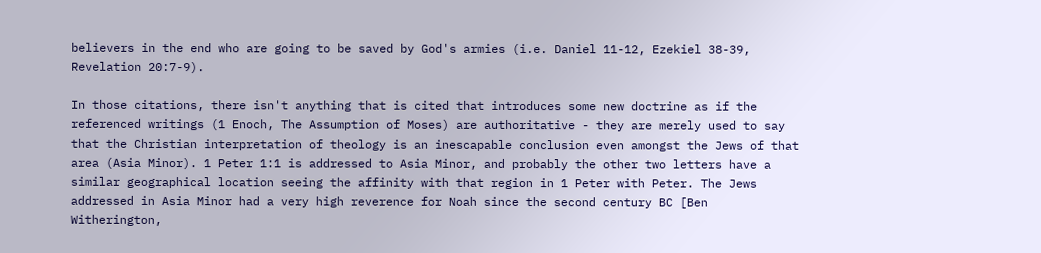believers in the end who are going to be saved by God's armies (i.e. Daniel 11-12, Ezekiel 38-39, Revelation 20:7-9).

In those citations, there isn't anything that is cited that introduces some new doctrine as if the referenced writings (1 Enoch, The Assumption of Moses) are authoritative - they are merely used to say that the Christian interpretation of theology is an inescapable conclusion even amongst the Jews of that area (Asia Minor). 1 Peter 1:1 is addressed to Asia Minor, and probably the other two letters have a similar geographical location seeing the affinity with that region in 1 Peter with Peter. The Jews addressed in Asia Minor had a very high reverence for Noah since the second century BC [Ben Witherington,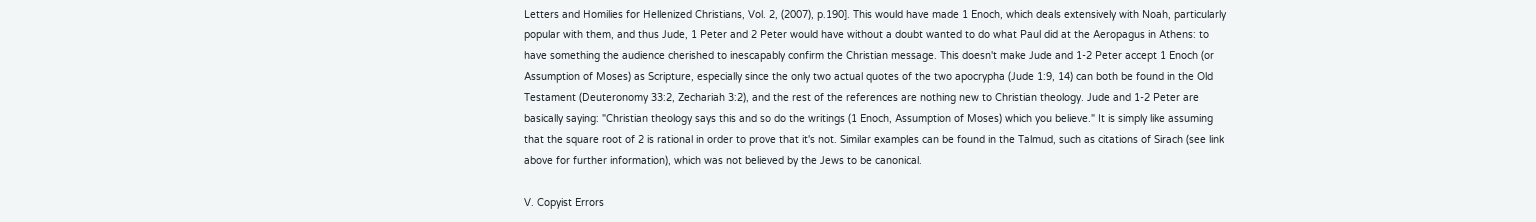Letters and Homilies for Hellenized Christians, Vol. 2, (2007), p.190]. This would have made 1 Enoch, which deals extensively with Noah, particularly popular with them, and thus Jude, 1 Peter and 2 Peter would have without a doubt wanted to do what Paul did at the Aeropagus in Athens: to have something the audience cherished to inescapably confirm the Christian message. This doesn't make Jude and 1-2 Peter accept 1 Enoch (or Assumption of Moses) as Scripture, especially since the only two actual quotes of the two apocrypha (Jude 1:9, 14) can both be found in the Old Testament (Deuteronomy 33:2, Zechariah 3:2), and the rest of the references are nothing new to Christian theology. Jude and 1-2 Peter are basically saying: "Christian theology says this and so do the writings (1 Enoch, Assumption of Moses) which you believe." It is simply like assuming that the square root of 2 is rational in order to prove that it's not. Similar examples can be found in the Talmud, such as citations of Sirach (see link above for further information), which was not believed by the Jews to be canonical.

V. Copyist Errors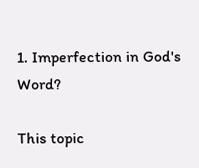1. Imperfection in God's Word?

This topic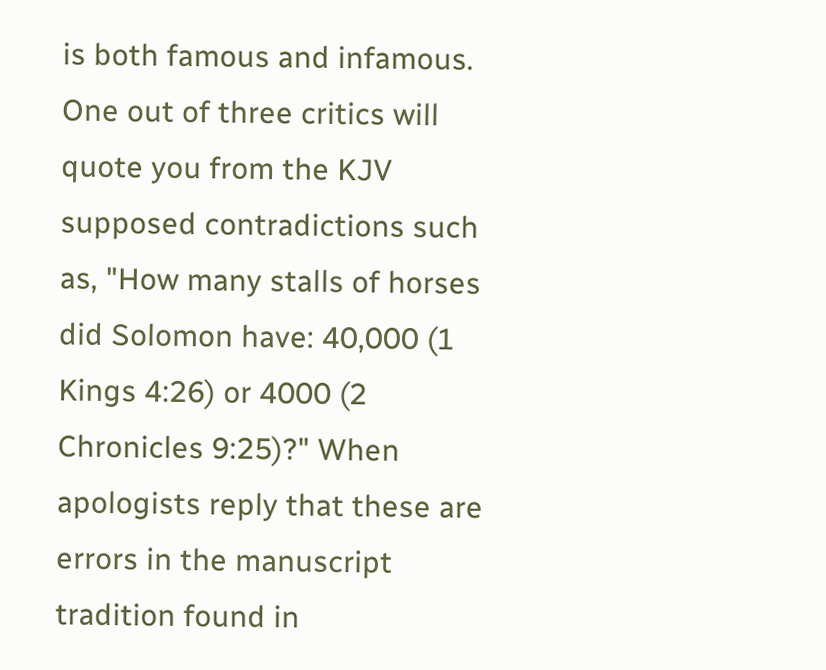is both famous and infamous. One out of three critics will quote you from the KJV supposed contradictions such as, "How many stalls of horses did Solomon have: 40,000 (1 Kings 4:26) or 4000 (2 Chronicles 9:25)?" When apologists reply that these are errors in the manuscript tradition found in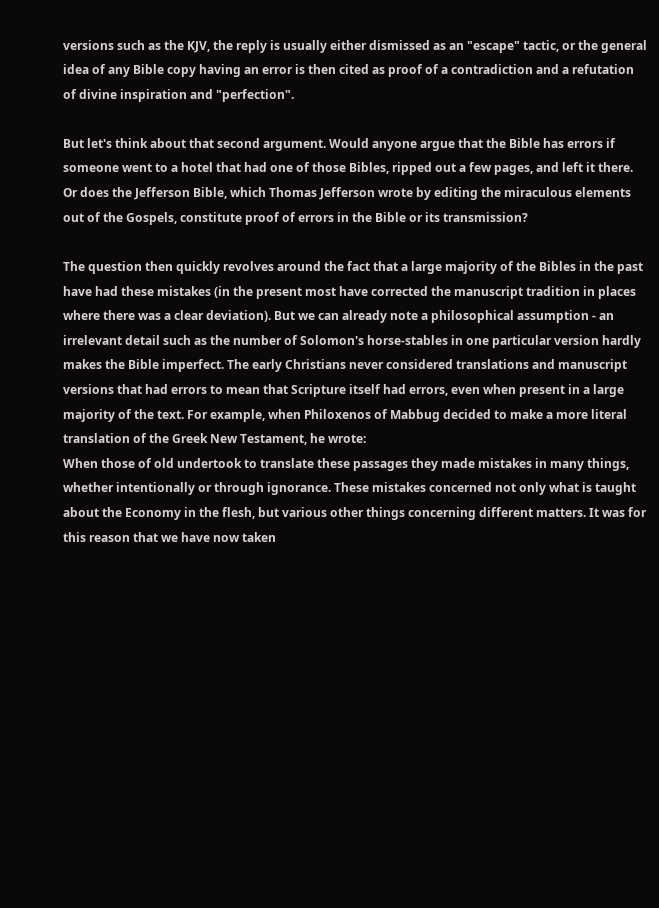versions such as the KJV, the reply is usually either dismissed as an "escape" tactic, or the general idea of any Bible copy having an error is then cited as proof of a contradiction and a refutation of divine inspiration and "perfection".

But let's think about that second argument. Would anyone argue that the Bible has errors if someone went to a hotel that had one of those Bibles, ripped out a few pages, and left it there. Or does the Jefferson Bible, which Thomas Jefferson wrote by editing the miraculous elements out of the Gospels, constitute proof of errors in the Bible or its transmission?

The question then quickly revolves around the fact that a large majority of the Bibles in the past have had these mistakes (in the present most have corrected the manuscript tradition in places where there was a clear deviation). But we can already note a philosophical assumption - an irrelevant detail such as the number of Solomon's horse-stables in one particular version hardly makes the Bible imperfect. The early Christians never considered translations and manuscript versions that had errors to mean that Scripture itself had errors, even when present in a large majority of the text. For example, when Philoxenos of Mabbug decided to make a more literal translation of the Greek New Testament, he wrote:
When those of old undertook to translate these passages they made mistakes in many things, whether intentionally or through ignorance. These mistakes concerned not only what is taught about the Economy in the flesh, but various other things concerning different matters. It was for this reason that we have now taken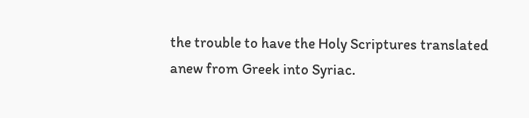the trouble to have the Holy Scriptures translated anew from Greek into Syriac.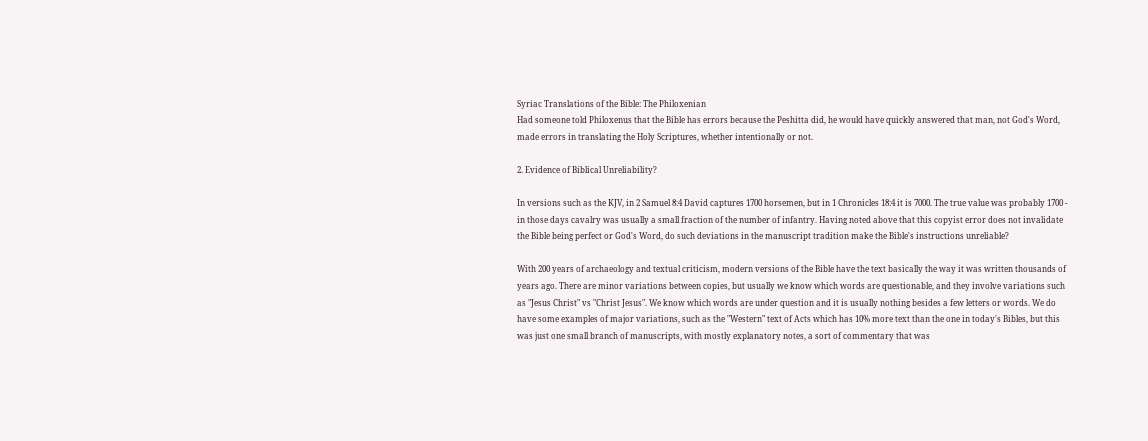Syriac Translations of the Bible: The Philoxenian
Had someone told Philoxenus that the Bible has errors because the Peshitta did, he would have quickly answered that man, not God's Word, made errors in translating the Holy Scriptures, whether intentionally or not.

2. Evidence of Biblical Unreliability?

In versions such as the KJV, in 2 Samuel 8:4 David captures 1700 horsemen, but in 1 Chronicles 18:4 it is 7000. The true value was probably 1700 - in those days cavalry was usually a small fraction of the number of infantry. Having noted above that this copyist error does not invalidate the Bible being perfect or God's Word, do such deviations in the manuscript tradition make the Bible's instructions unreliable?

With 200 years of archaeology and textual criticism, modern versions of the Bible have the text basically the way it was written thousands of years ago. There are minor variations between copies, but usually we know which words are questionable, and they involve variations such as "Jesus Christ" vs "Christ Jesus". We know which words are under question and it is usually nothing besides a few letters or words. We do have some examples of major variations, such as the "Western" text of Acts which has 10% more text than the one in today's Bibles, but this was just one small branch of manuscripts, with mostly explanatory notes, a sort of commentary that was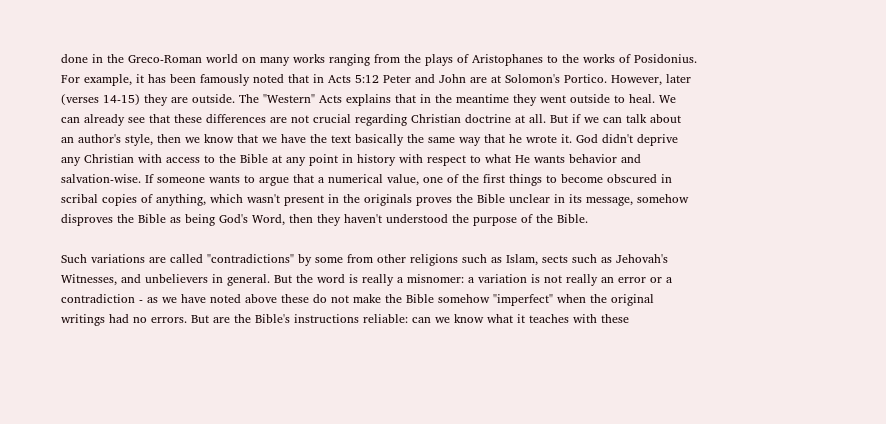done in the Greco-Roman world on many works ranging from the plays of Aristophanes to the works of Posidonius. For example, it has been famously noted that in Acts 5:12 Peter and John are at Solomon's Portico. However, later (verses 14-15) they are outside. The "Western" Acts explains that in the meantime they went outside to heal. We can already see that these differences are not crucial regarding Christian doctrine at all. But if we can talk about an author's style, then we know that we have the text basically the same way that he wrote it. God didn't deprive any Christian with access to the Bible at any point in history with respect to what He wants behavior and salvation-wise. If someone wants to argue that a numerical value, one of the first things to become obscured in scribal copies of anything, which wasn't present in the originals proves the Bible unclear in its message, somehow disproves the Bible as being God's Word, then they haven't understood the purpose of the Bible.

Such variations are called "contradictions" by some from other religions such as Islam, sects such as Jehovah's Witnesses, and unbelievers in general. But the word is really a misnomer: a variation is not really an error or a contradiction - as we have noted above these do not make the Bible somehow "imperfect" when the original writings had no errors. But are the Bible's instructions reliable: can we know what it teaches with these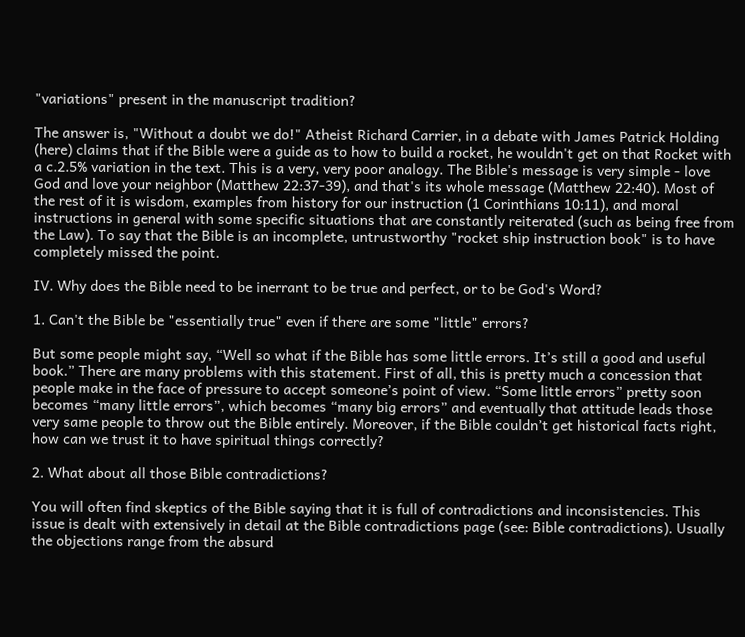"variations" present in the manuscript tradition?

The answer is, "Without a doubt we do!" Atheist Richard Carrier, in a debate with James Patrick Holding (here) claims that if the Bible were a guide as to how to build a rocket, he wouldn't get on that Rocket with a c.2.5% variation in the text. This is a very, very poor analogy. The Bible's message is very simple - love God and love your neighbor (Matthew 22:37-39), and that's its whole message (Matthew 22:40). Most of the rest of it is wisdom, examples from history for our instruction (1 Corinthians 10:11), and moral instructions in general with some specific situations that are constantly reiterated (such as being free from the Law). To say that the Bible is an incomplete, untrustworthy "rocket ship instruction book" is to have completely missed the point.

IV. Why does the Bible need to be inerrant to be true and perfect, or to be God's Word?

1. Can't the Bible be "essentially true" even if there are some "little" errors?

But some people might say, “Well so what if the Bible has some little errors. It’s still a good and useful book.” There are many problems with this statement. First of all, this is pretty much a concession that people make in the face of pressure to accept someone’s point of view. “Some little errors” pretty soon becomes “many little errors”, which becomes “many big errors” and eventually that attitude leads those very same people to throw out the Bible entirely. Moreover, if the Bible couldn’t get historical facts right, how can we trust it to have spiritual things correctly?

2. What about all those Bible contradictions?

You will often find skeptics of the Bible saying that it is full of contradictions and inconsistencies. This issue is dealt with extensively in detail at the Bible contradictions page (see: Bible contradictions). Usually the objections range from the absurd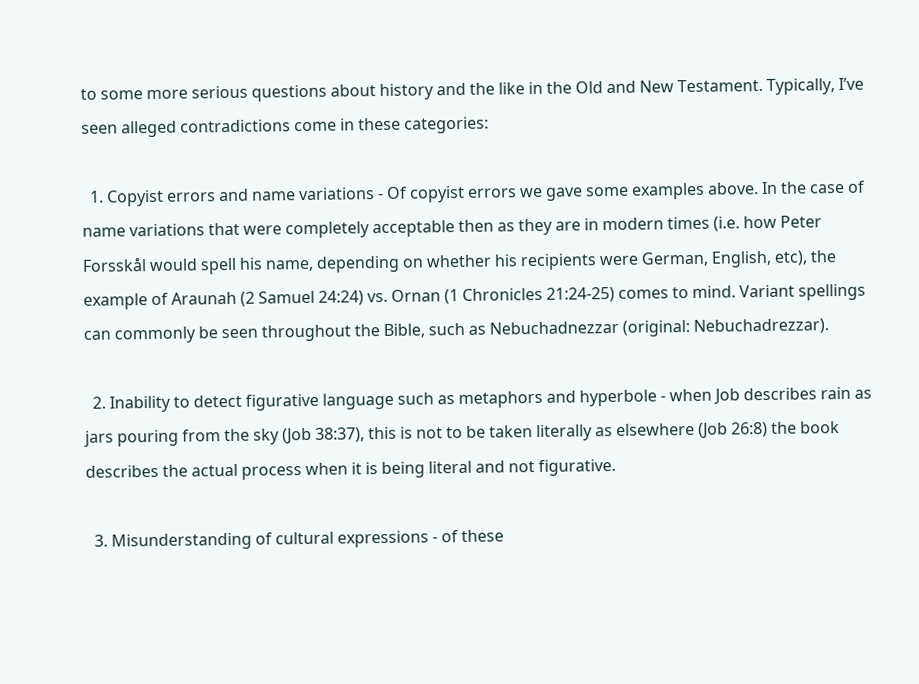to some more serious questions about history and the like in the Old and New Testament. Typically, I’ve seen alleged contradictions come in these categories:

  1. Copyist errors and name variations - Of copyist errors we gave some examples above. In the case of name variations that were completely acceptable then as they are in modern times (i.e. how Peter Forsskål would spell his name, depending on whether his recipients were German, English, etc), the example of Araunah (2 Samuel 24:24) vs. Ornan (1 Chronicles 21:24-25) comes to mind. Variant spellings can commonly be seen throughout the Bible, such as Nebuchadnezzar (original: Nebuchadrezzar).

  2. Inability to detect figurative language such as metaphors and hyperbole - when Job describes rain as jars pouring from the sky (Job 38:37), this is not to be taken literally as elsewhere (Job 26:8) the book describes the actual process when it is being literal and not figurative.

  3. Misunderstanding of cultural expressions - of these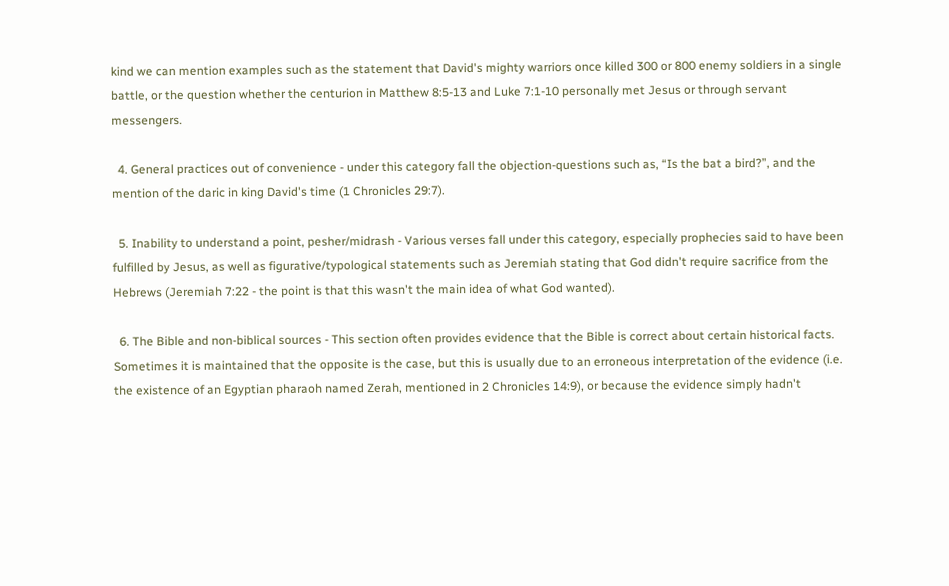kind we can mention examples such as the statement that David's mighty warriors once killed 300 or 800 enemy soldiers in a single battle, or the question whether the centurion in Matthew 8:5-13 and Luke 7:1-10 personally met Jesus or through servant messengers.

  4. General practices out of convenience - under this category fall the objection-questions such as, “Is the bat a bird?”, and the mention of the daric in king David's time (1 Chronicles 29:7).

  5. Inability to understand a point, pesher/midrash - Various verses fall under this category, especially prophecies said to have been fulfilled by Jesus, as well as figurative/typological statements such as Jeremiah stating that God didn't require sacrifice from the Hebrews (Jeremiah 7:22 - the point is that this wasn't the main idea of what God wanted).

  6. The Bible and non-biblical sources - This section often provides evidence that the Bible is correct about certain historical facts. Sometimes it is maintained that the opposite is the case, but this is usually due to an erroneous interpretation of the evidence (i.e. the existence of an Egyptian pharaoh named Zerah, mentioned in 2 Chronicles 14:9), or because the evidence simply hadn't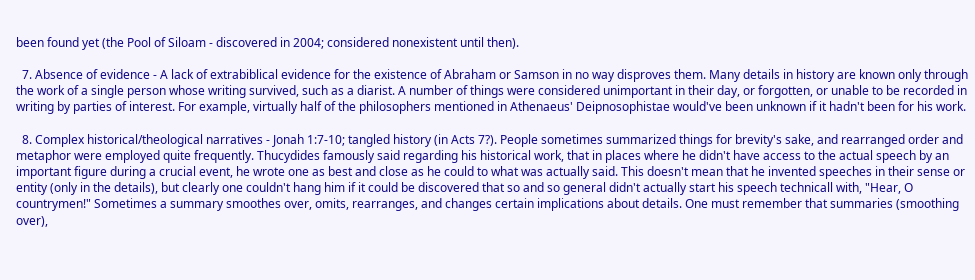been found yet (the Pool of Siloam - discovered in 2004; considered nonexistent until then).

  7. Absence of evidence - A lack of extrabiblical evidence for the existence of Abraham or Samson in no way disproves them. Many details in history are known only through the work of a single person whose writing survived, such as a diarist. A number of things were considered unimportant in their day, or forgotten, or unable to be recorded in writing by parties of interest. For example, virtually half of the philosophers mentioned in Athenaeus' Deipnosophistae would've been unknown if it hadn't been for his work.

  8. Complex historical/theological narratives - Jonah 1:7-10; tangled history (in Acts 7?). People sometimes summarized things for brevity's sake, and rearranged order and metaphor were employed quite frequently. Thucydides famously said regarding his historical work, that in places where he didn't have access to the actual speech by an important figure during a crucial event, he wrote one as best and close as he could to what was actually said. This doesn't mean that he invented speeches in their sense or entity (only in the details), but clearly one couldn't hang him if it could be discovered that so and so general didn't actually start his speech technicall with, "Hear, O countrymen!" Sometimes a summary smoothes over, omits, rearranges, and changes certain implications about details. One must remember that summaries (smoothing over),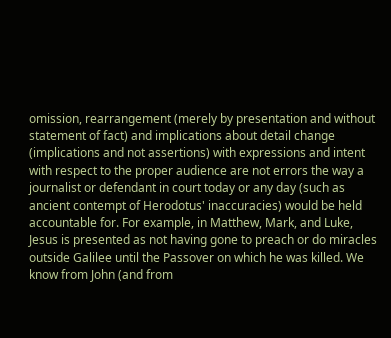omission, rearrangement (merely by presentation and without statement of fact) and implications about detail change (implications and not assertions) with expressions and intent with respect to the proper audience are not errors the way a journalist or defendant in court today or any day (such as ancient contempt of Herodotus' inaccuracies) would be held accountable for. For example, in Matthew, Mark, and Luke, Jesus is presented as not having gone to preach or do miracles outside Galilee until the Passover on which he was killed. We know from John (and from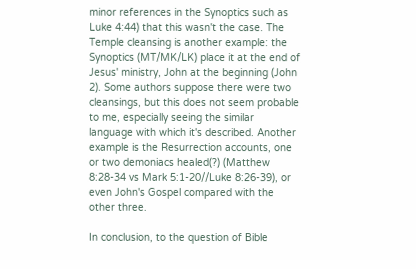minor references in the Synoptics such as Luke 4:44) that this wasn't the case. The Temple cleansing is another example: the Synoptics (MT/MK/LK) place it at the end of Jesus' ministry, John at the beginning (John 2). Some authors suppose there were two cleansings, but this does not seem probable to me, especially seeing the similar language with which it's described. Another example is the Resurrection accounts, one or two demoniacs healed(?) (Matthew 8:28-34 vs Mark 5:1-20//Luke 8:26-39), or even John's Gospel compared with the other three.

In conclusion, to the question of Bible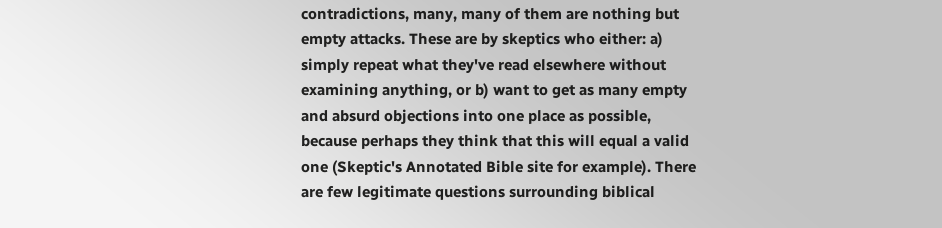contradictions, many, many of them are nothing but empty attacks. These are by skeptics who either: a) simply repeat what they've read elsewhere without examining anything, or b) want to get as many empty and absurd objections into one place as possible, because perhaps they think that this will equal a valid one (Skeptic's Annotated Bible site for example). There are few legitimate questions surrounding biblical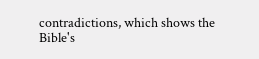contradictions, which shows the Bible's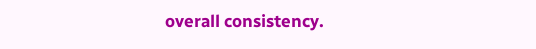overall consistency.